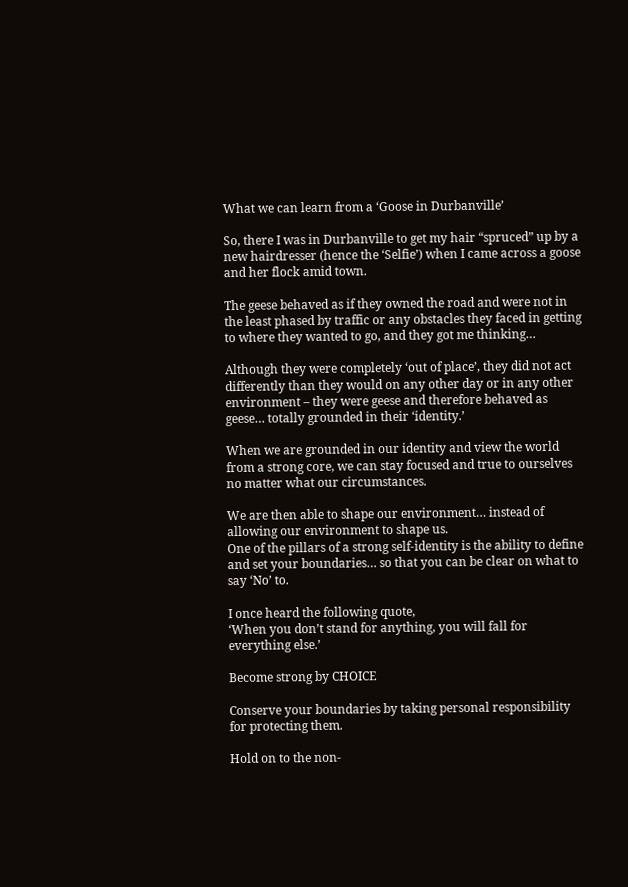What we can learn from a ‘Goose in Durbanville’

So, there I was in Durbanville to get my hair “spruced” up by a new hairdresser (hence the ‘Selfie’) when I came across a goose and her flock amid town.

The geese behaved as if they owned the road and were not in the least phased by traffic or any obstacles they faced in getting to where they wanted to go, and they got me thinking…

Although they were completely ‘out of place’, they did not act differently than they would on any other day or in any other environment – they were geese and therefore behaved as geese… totally grounded in their ‘identity.’

When we are grounded in our identity and view the world from a strong core, we can stay focused and true to ourselves no matter what our circumstances.

We are then able to shape our environment… instead of allowing our environment to shape us.
One of the pillars of a strong self-identity is the ability to define and set your boundaries… so that you can be clear on what to say ‘No’ to.

I once heard the following quote,
‘When you don’t stand for anything, you will fall for everything else.’

Become strong by CHOICE

Conserve your boundaries by taking personal responsibility for protecting them.

Hold on to the non-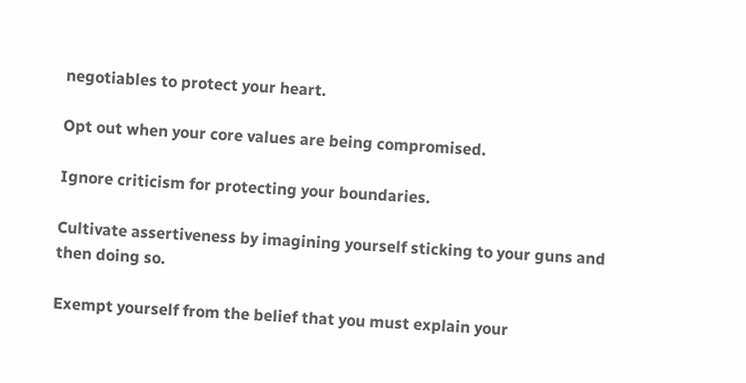negotiables to protect your heart.

Opt out when your core values are being compromised.

Ignore criticism for protecting your boundaries.

Cultivate assertiveness by imagining yourself sticking to your guns and then doing so.

Exempt yourself from the belief that you must explain your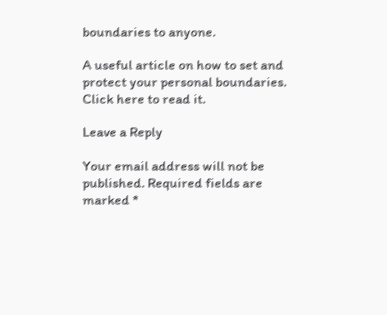boundaries to anyone.

A useful article on how to set and protect your personal boundaries. Click here to read it.

Leave a Reply

Your email address will not be published. Required fields are marked *